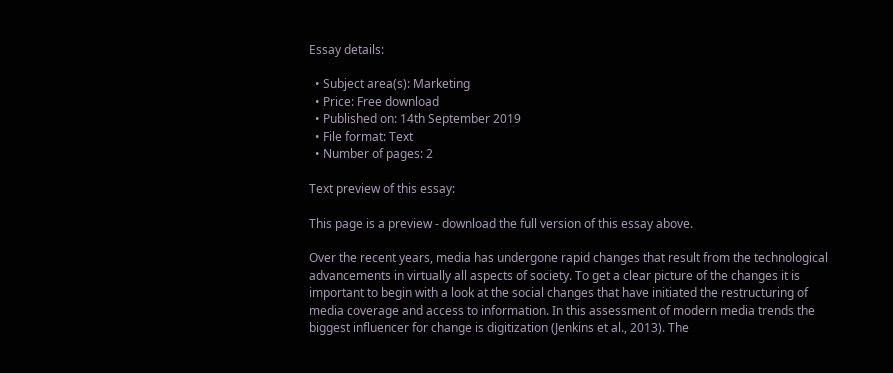Essay details:

  • Subject area(s): Marketing
  • Price: Free download
  • Published on: 14th September 2019
  • File format: Text
  • Number of pages: 2

Text preview of this essay:

This page is a preview - download the full version of this essay above.

Over the recent years, media has undergone rapid changes that result from the technological advancements in virtually all aspects of society. To get a clear picture of the changes it is important to begin with a look at the social changes that have initiated the restructuring of media coverage and access to information. In this assessment of modern media trends the biggest influencer for change is digitization (Jenkins et al., 2013). The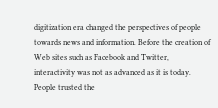digitization era changed the perspectives of people towards news and information. Before the creation of Web sites such as Facebook and Twitter, interactivity was not as advanced as it is today. People trusted the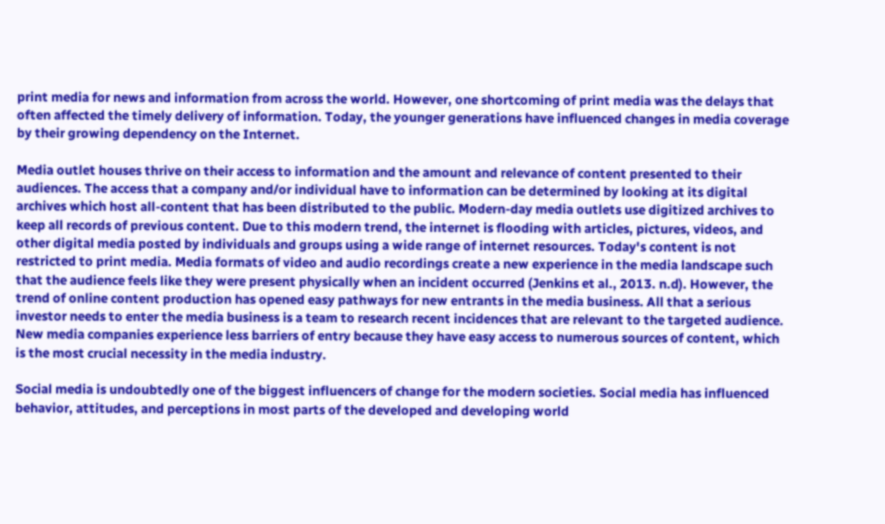print media for news and information from across the world. However, one shortcoming of print media was the delays that often affected the timely delivery of information. Today, the younger generations have influenced changes in media coverage by their growing dependency on the Internet.

Media outlet houses thrive on their access to information and the amount and relevance of content presented to their audiences. The access that a company and/or individual have to information can be determined by looking at its digital archives which host all-content that has been distributed to the public. Modern-day media outlets use digitized archives to keep all records of previous content. Due to this modern trend, the internet is flooding with articles, pictures, videos, and other digital media posted by individuals and groups using a wide range of internet resources. Today's content is not restricted to print media. Media formats of video and audio recordings create a new experience in the media landscape such that the audience feels like they were present physically when an incident occurred (Jenkins et al., 2013. n.d). However, the trend of online content production has opened easy pathways for new entrants in the media business. All that a serious investor needs to enter the media business is a team to research recent incidences that are relevant to the targeted audience. New media companies experience less barriers of entry because they have easy access to numerous sources of content, which is the most crucial necessity in the media industry.

Social media is undoubtedly one of the biggest influencers of change for the modern societies. Social media has influenced behavior, attitudes, and perceptions in most parts of the developed and developing world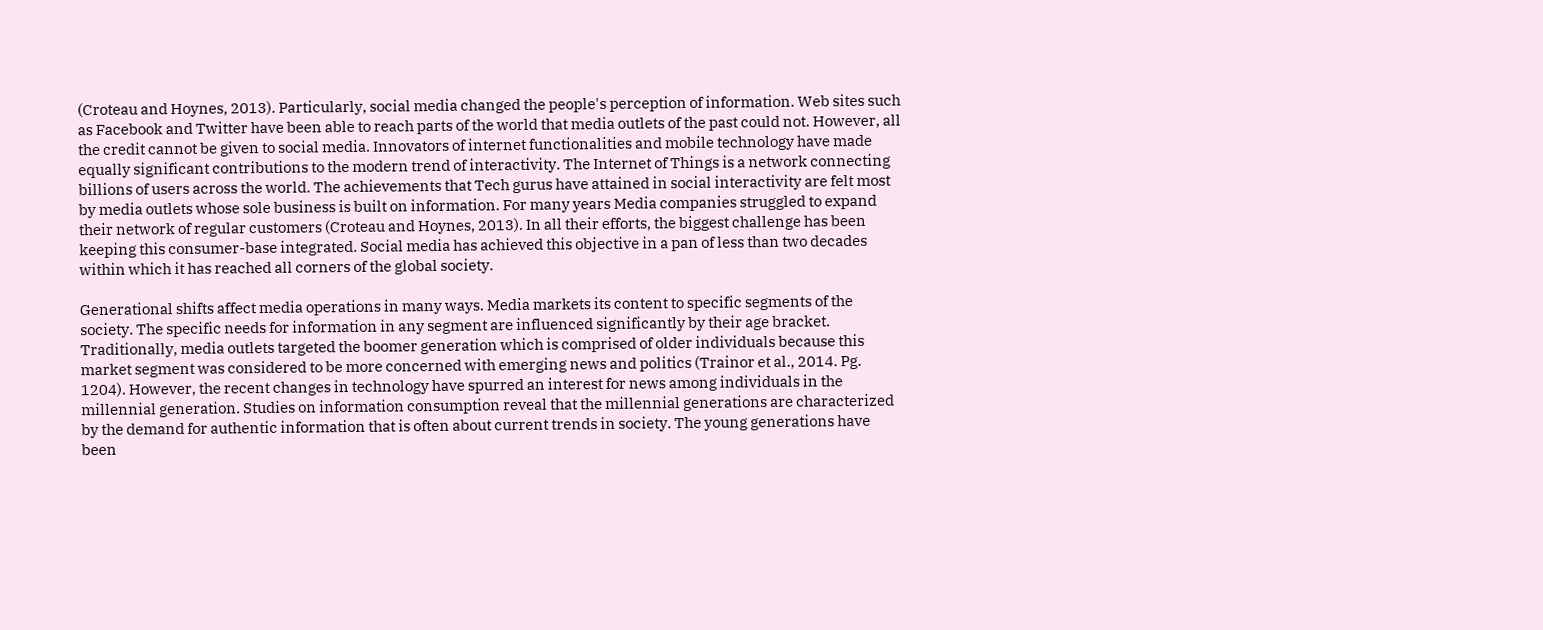(Croteau and Hoynes, 2013). Particularly, social media changed the people's perception of information. Web sites such as Facebook and Twitter have been able to reach parts of the world that media outlets of the past could not. However, all the credit cannot be given to social media. Innovators of internet functionalities and mobile technology have made equally significant contributions to the modern trend of interactivity. The Internet of Things is a network connecting billions of users across the world. The achievements that Tech gurus have attained in social interactivity are felt most by media outlets whose sole business is built on information. For many years Media companies struggled to expand their network of regular customers (Croteau and Hoynes, 2013). In all their efforts, the biggest challenge has been keeping this consumer-base integrated. Social media has achieved this objective in a pan of less than two decades within which it has reached all corners of the global society.

Generational shifts affect media operations in many ways. Media markets its content to specific segments of the society. The specific needs for information in any segment are influenced significantly by their age bracket. Traditionally, media outlets targeted the boomer generation which is comprised of older individuals because this market segment was considered to be more concerned with emerging news and politics (Trainor et al., 2014. Pg. 1204). However, the recent changes in technology have spurred an interest for news among individuals in the millennial generation. Studies on information consumption reveal that the millennial generations are characterized by the demand for authentic information that is often about current trends in society. The young generations have been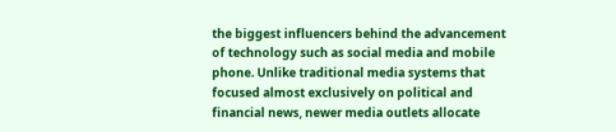the biggest influencers behind the advancement of technology such as social media and mobile phone. Unlike traditional media systems that focused almost exclusively on political and financial news, newer media outlets allocate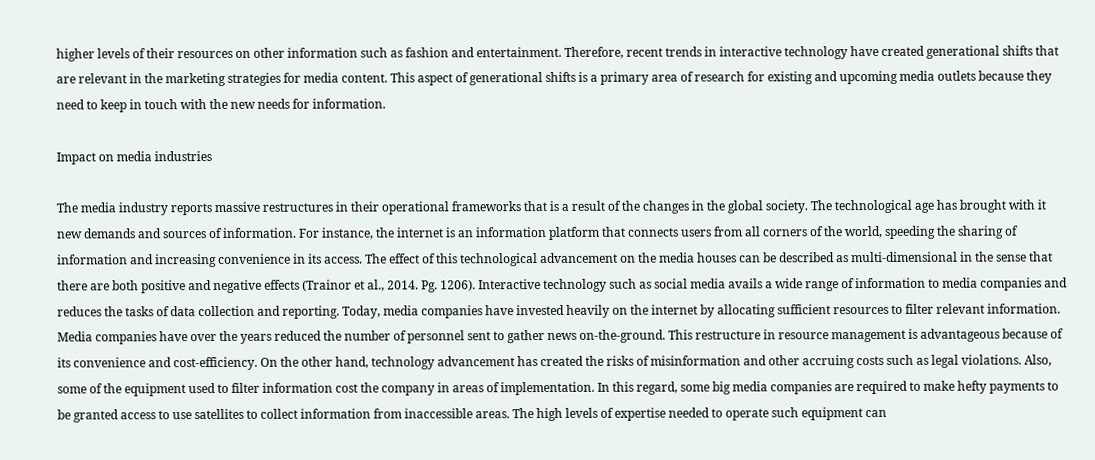higher levels of their resources on other information such as fashion and entertainment. Therefore, recent trends in interactive technology have created generational shifts that are relevant in the marketing strategies for media content. This aspect of generational shifts is a primary area of research for existing and upcoming media outlets because they need to keep in touch with the new needs for information.

Impact on media industries

The media industry reports massive restructures in their operational frameworks that is a result of the changes in the global society. The technological age has brought with it new demands and sources of information. For instance, the internet is an information platform that connects users from all corners of the world, speeding the sharing of information and increasing convenience in its access. The effect of this technological advancement on the media houses can be described as multi-dimensional in the sense that there are both positive and negative effects (Trainor et al., 2014. Pg. 1206). Interactive technology such as social media avails a wide range of information to media companies and reduces the tasks of data collection and reporting. Today, media companies have invested heavily on the internet by allocating sufficient resources to filter relevant information. Media companies have over the years reduced the number of personnel sent to gather news on-the-ground. This restructure in resource management is advantageous because of its convenience and cost-efficiency. On the other hand, technology advancement has created the risks of misinformation and other accruing costs such as legal violations. Also, some of the equipment used to filter information cost the company in areas of implementation. In this regard, some big media companies are required to make hefty payments to be granted access to use satellites to collect information from inaccessible areas. The high levels of expertise needed to operate such equipment can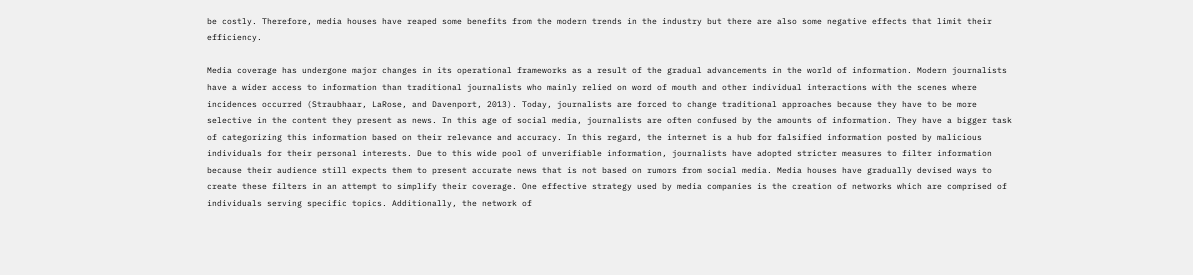be costly. Therefore, media houses have reaped some benefits from the modern trends in the industry but there are also some negative effects that limit their efficiency.

Media coverage has undergone major changes in its operational frameworks as a result of the gradual advancements in the world of information. Modern journalists have a wider access to information than traditional journalists who mainly relied on word of mouth and other individual interactions with the scenes where incidences occurred (Straubhaar, LaRose, and Davenport, 2013). Today, journalists are forced to change traditional approaches because they have to be more selective in the content they present as news. In this age of social media, journalists are often confused by the amounts of information. They have a bigger task of categorizing this information based on their relevance and accuracy. In this regard, the internet is a hub for falsified information posted by malicious individuals for their personal interests. Due to this wide pool of unverifiable information, journalists have adopted stricter measures to filter information because their audience still expects them to present accurate news that is not based on rumors from social media. Media houses have gradually devised ways to create these filters in an attempt to simplify their coverage. One effective strategy used by media companies is the creation of networks which are comprised of individuals serving specific topics. Additionally, the network of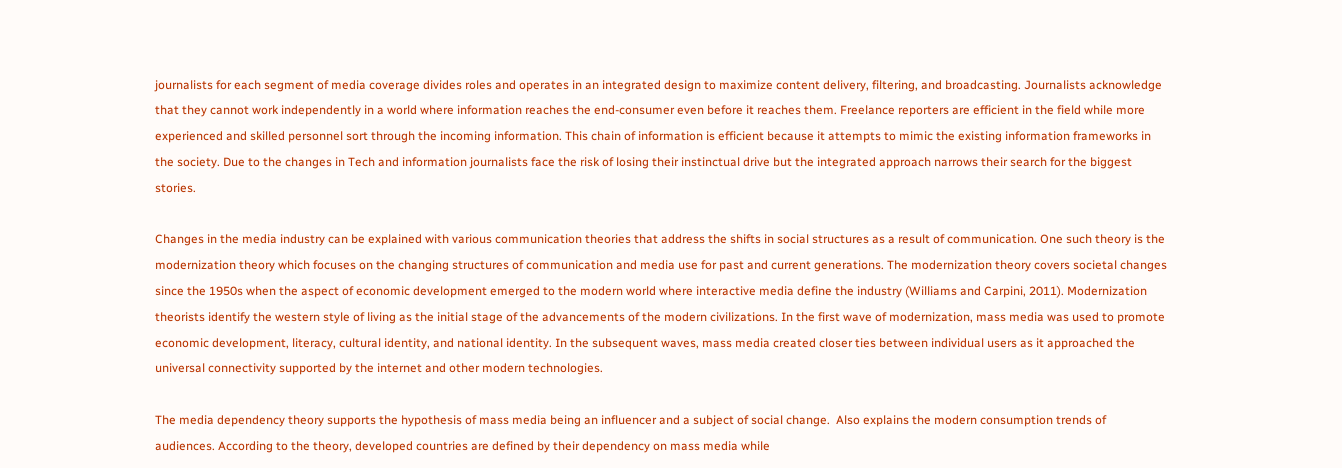journalists for each segment of media coverage divides roles and operates in an integrated design to maximize content delivery, filtering, and broadcasting. Journalists acknowledge that they cannot work independently in a world where information reaches the end-consumer even before it reaches them. Freelance reporters are efficient in the field while more experienced and skilled personnel sort through the incoming information. This chain of information is efficient because it attempts to mimic the existing information frameworks in the society. Due to the changes in Tech and information journalists face the risk of losing their instinctual drive but the integrated approach narrows their search for the biggest stories.

Changes in the media industry can be explained with various communication theories that address the shifts in social structures as a result of communication. One such theory is the modernization theory which focuses on the changing structures of communication and media use for past and current generations. The modernization theory covers societal changes since the 1950s when the aspect of economic development emerged to the modern world where interactive media define the industry (Williams and Carpini, 2011). Modernization theorists identify the western style of living as the initial stage of the advancements of the modern civilizations. In the first wave of modernization, mass media was used to promote economic development, literacy, cultural identity, and national identity. In the subsequent waves, mass media created closer ties between individual users as it approached the universal connectivity supported by the internet and other modern technologies.

The media dependency theory supports the hypothesis of mass media being an influencer and a subject of social change.  Also explains the modern consumption trends of audiences. According to the theory, developed countries are defined by their dependency on mass media while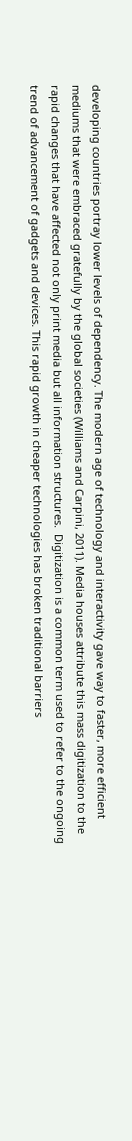developing countries portray lower levels of dependency. The modern age of technology and interactivity gave way to faster, more efficient mediums that were embraced gratefully by the global societies (Williams and Carpini, 2011). Media houses attribute this mass digitization to the rapid changes that have affected not only print media but all information structures.  Digitization is a common term used to refer to the ongoing trend of advancement of gadgets and devices. This rapid growth in cheaper technologies has broken traditional barriers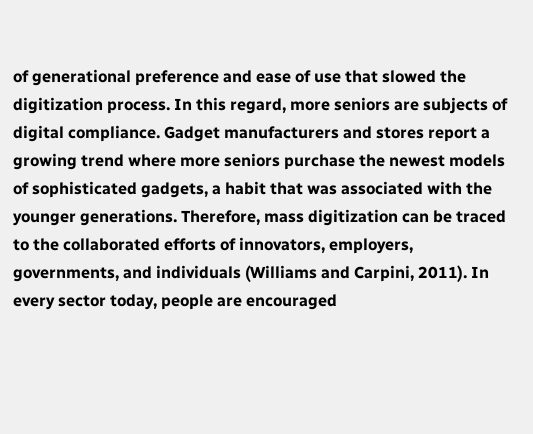of generational preference and ease of use that slowed the digitization process. In this regard, more seniors are subjects of digital compliance. Gadget manufacturers and stores report a growing trend where more seniors purchase the newest models of sophisticated gadgets, a habit that was associated with the younger generations. Therefore, mass digitization can be traced to the collaborated efforts of innovators, employers, governments, and individuals (Williams and Carpini, 2011). In every sector today, people are encouraged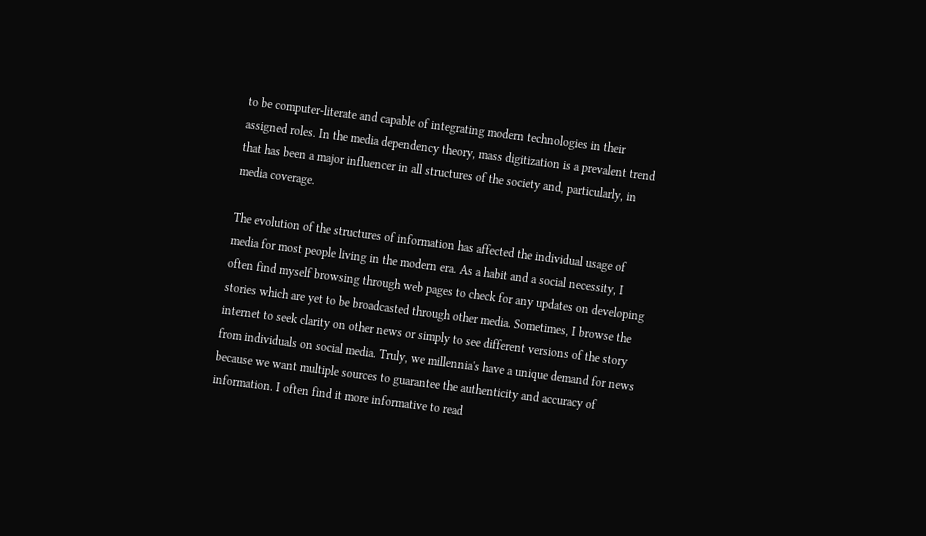to be computer-literate and capable of integrating modern technologies in their assigned roles. In the media dependency theory, mass digitization is a prevalent trend that has been a major influencer in all structures of the society and, particularly, in media coverage.

The evolution of the structures of information has affected the individual usage of media for most people living in the modern era. As a habit and a social necessity, I often find myself browsing through web pages to check for any updates on developing stories which are yet to be broadcasted through other media. Sometimes, I browse the internet to seek clarity on other news or simply to see different versions of the story from individuals on social media. Truly, we millennia's have a unique demand for news because we want multiple sources to guarantee the authenticity and accuracy of information. I often find it more informative to read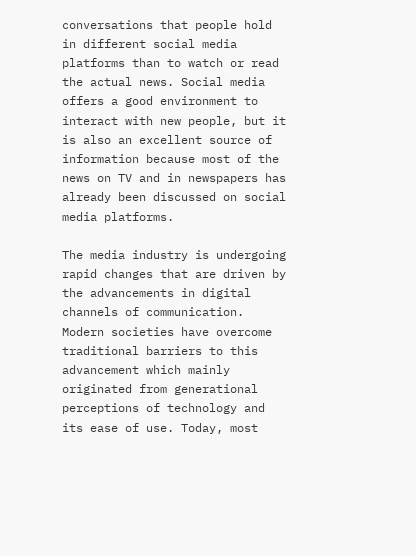conversations that people hold in different social media platforms than to watch or read the actual news. Social media offers a good environment to interact with new people, but it is also an excellent source of information because most of the news on TV and in newspapers has already been discussed on social media platforms.

The media industry is undergoing rapid changes that are driven by the advancements in digital channels of communication. Modern societies have overcome traditional barriers to this advancement which mainly originated from generational perceptions of technology and its ease of use. Today, most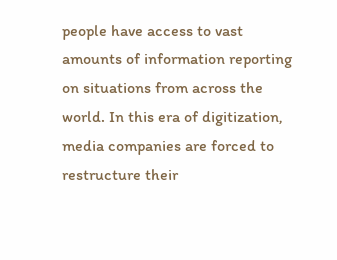people have access to vast amounts of information reporting on situations from across the world. In this era of digitization, media companies are forced to restructure their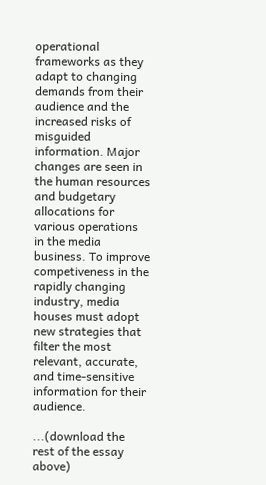operational frameworks as they adapt to changing demands from their audience and the increased risks of misguided information. Major changes are seen in the human resources and budgetary allocations for various operations in the media business. To improve competiveness in the rapidly changing industry, media houses must adopt new strategies that filter the most relevant, accurate, and time-sensitive information for their audience.

...(download the rest of the essay above)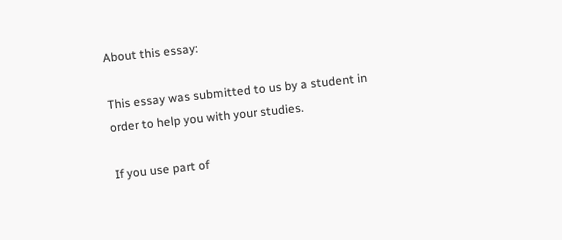About this essay:

This essay was submitted to us by a student in order to help you with your studies.

If you use part of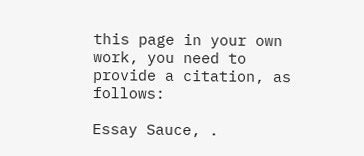this page in your own work, you need to provide a citation, as follows:

Essay Sauce, .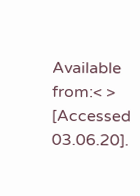Available from:< > [Accessed 03.06.20].